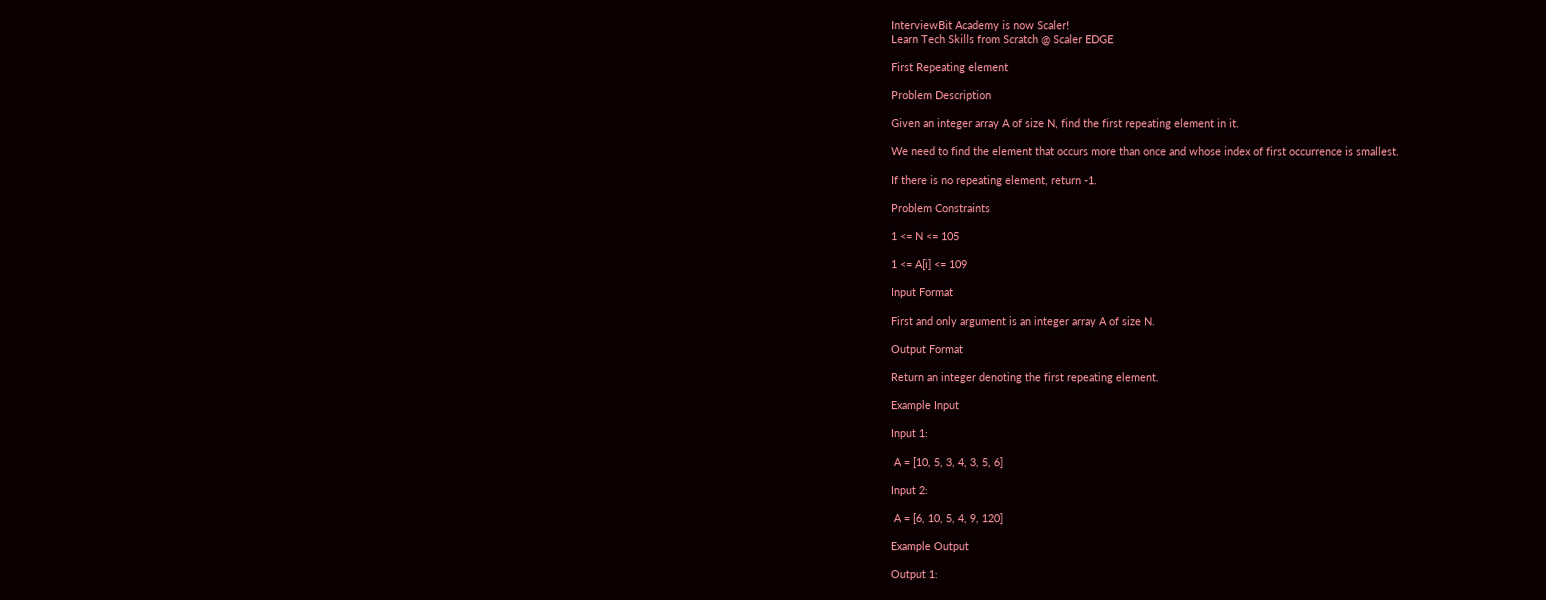InterviewBit Academy is now Scaler!
Learn Tech Skills from Scratch @ Scaler EDGE

First Repeating element

Problem Description

Given an integer array A of size N, find the first repeating element in it.

We need to find the element that occurs more than once and whose index of first occurrence is smallest.

If there is no repeating element, return -1.

Problem Constraints

1 <= N <= 105

1 <= A[i] <= 109

Input Format

First and only argument is an integer array A of size N.

Output Format

Return an integer denoting the first repeating element.

Example Input

Input 1:

 A = [10, 5, 3, 4, 3, 5, 6]

Input 2:

 A = [6, 10, 5, 4, 9, 120]

Example Output

Output 1: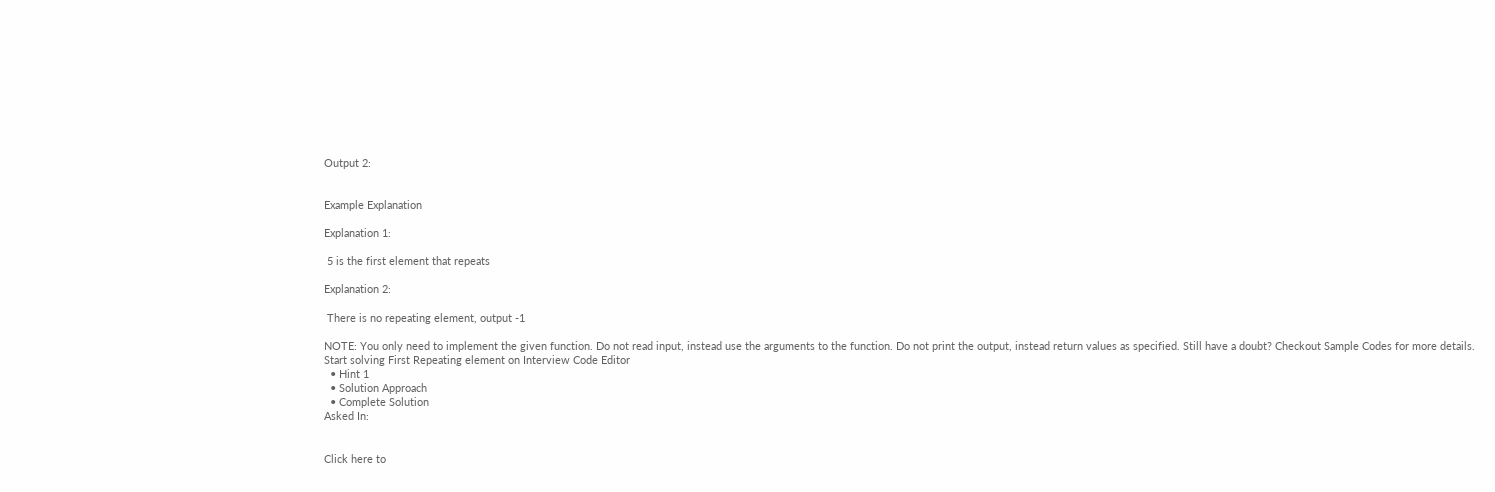Output 2:


Example Explanation

Explanation 1:

 5 is the first element that repeats

Explanation 2:

 There is no repeating element, output -1

NOTE: You only need to implement the given function. Do not read input, instead use the arguments to the function. Do not print the output, instead return values as specified. Still have a doubt? Checkout Sample Codes for more details.
Start solving First Repeating element on Interview Code Editor
  • Hint 1
  • Solution Approach
  • Complete Solution
Asked In:


Click here to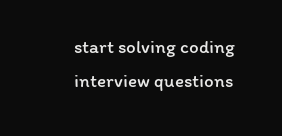start solving coding interview questions